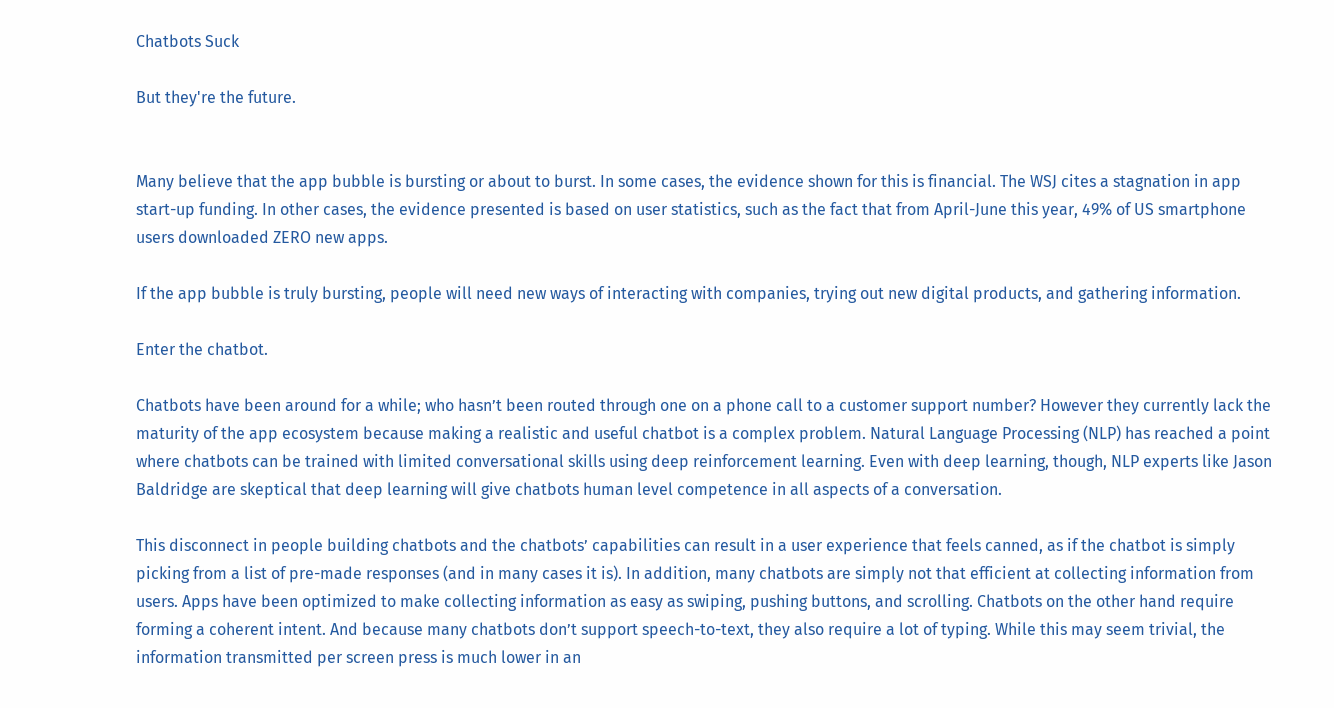Chatbots Suck

But they're the future.


Many believe that the app bubble is bursting or about to burst. In some cases, the evidence shown for this is financial. The WSJ cites a stagnation in app start-up funding. In other cases, the evidence presented is based on user statistics, such as the fact that from April-June this year, 49% of US smartphone users downloaded ZERO new apps.

If the app bubble is truly bursting, people will need new ways of interacting with companies, trying out new digital products, and gathering information.

Enter the chatbot.

Chatbots have been around for a while; who hasn’t been routed through one on a phone call to a customer support number? However they currently lack the maturity of the app ecosystem because making a realistic and useful chatbot is a complex problem. Natural Language Processing (NLP) has reached a point where chatbots can be trained with limited conversational skills using deep reinforcement learning. Even with deep learning, though, NLP experts like Jason Baldridge are skeptical that deep learning will give chatbots human level competence in all aspects of a conversation.

This disconnect in people building chatbots and the chatbots’ capabilities can result in a user experience that feels canned, as if the chatbot is simply picking from a list of pre-made responses (and in many cases it is). In addition, many chatbots are simply not that efficient at collecting information from users. Apps have been optimized to make collecting information as easy as swiping, pushing buttons, and scrolling. Chatbots on the other hand require forming a coherent intent. And because many chatbots don’t support speech-to-text, they also require a lot of typing. While this may seem trivial, the information transmitted per screen press is much lower in an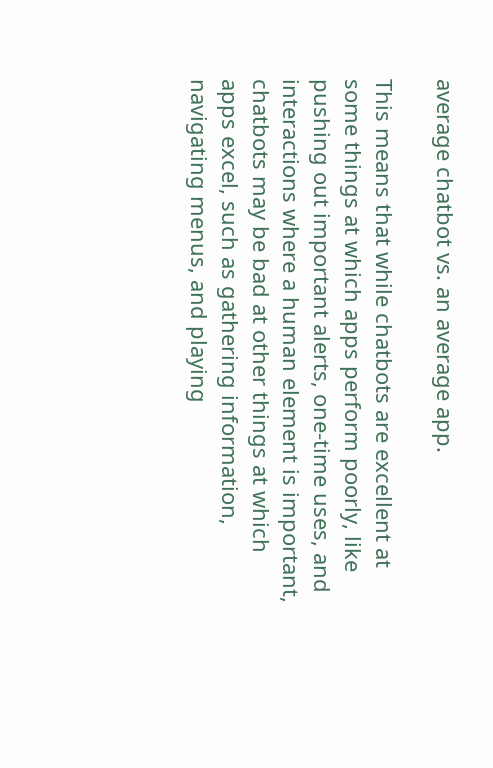average chatbot vs. an average app.

This means that while chatbots are excellent at some things at which apps perform poorly, like pushing out important alerts, one-time uses, and interactions where a human element is important, chatbots may be bad at other things at which apps excel, such as gathering information, navigating menus, and playing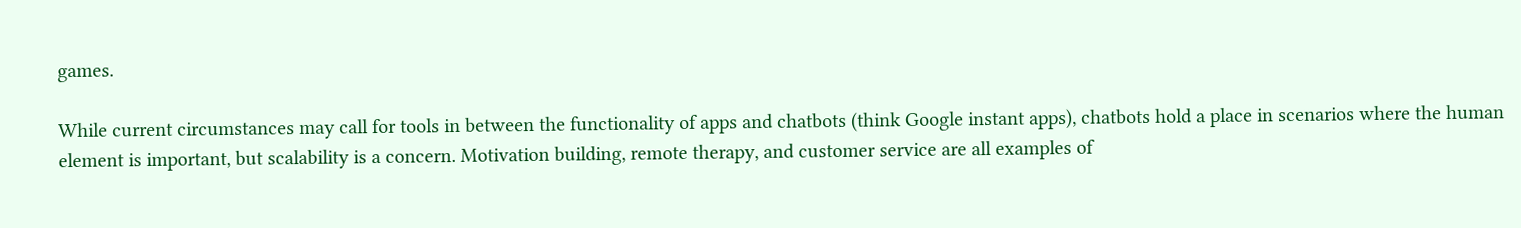games.

While current circumstances may call for tools in between the functionality of apps and chatbots (think Google instant apps), chatbots hold a place in scenarios where the human element is important, but scalability is a concern. Motivation building, remote therapy, and customer service are all examples of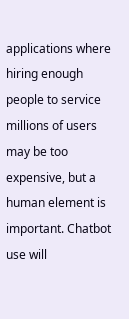applications where hiring enough people to service millions of users may be too expensive, but a human element is important. Chatbot use will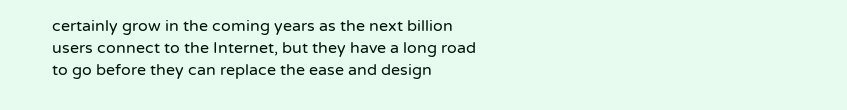certainly grow in the coming years as the next billion users connect to the Internet, but they have a long road to go before they can replace the ease and design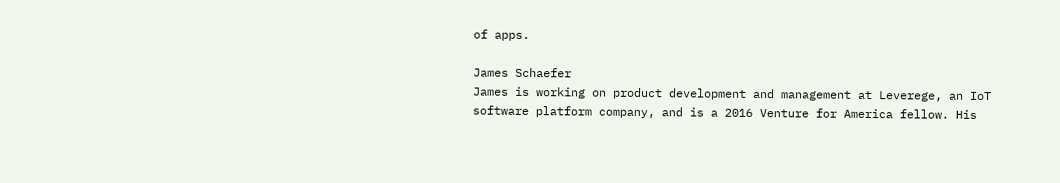of apps.

James Schaefer
James is working on product development and management at Leverege, an IoT software platform company, and is a 2016 Venture for America fellow. His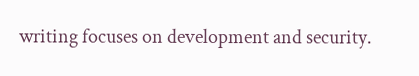writing focuses on development and security.